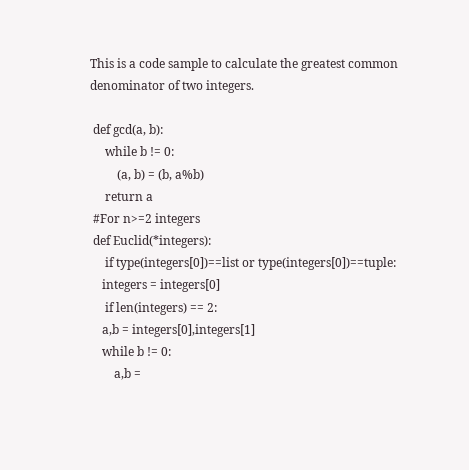This is a code sample to calculate the greatest common denominator of two integers.

 def gcd(a, b):
     while b != 0:
         (a, b) = (b, a%b)
     return a
 #For n>=2 integers
 def Euclid(*integers):
     if type(integers[0])==list or type(integers[0])==tuple:
    integers = integers[0]
     if len(integers) == 2:
    a,b = integers[0],integers[1]
    while b != 0:
        a,b =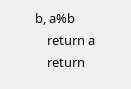b, a%b
    return a
    return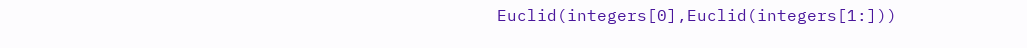Euclid(integers[0],Euclid(integers[1:]))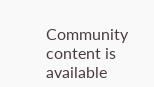Community content is available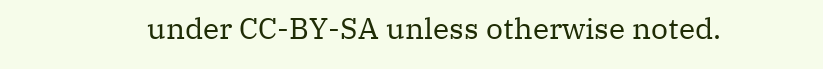under CC-BY-SA unless otherwise noted.